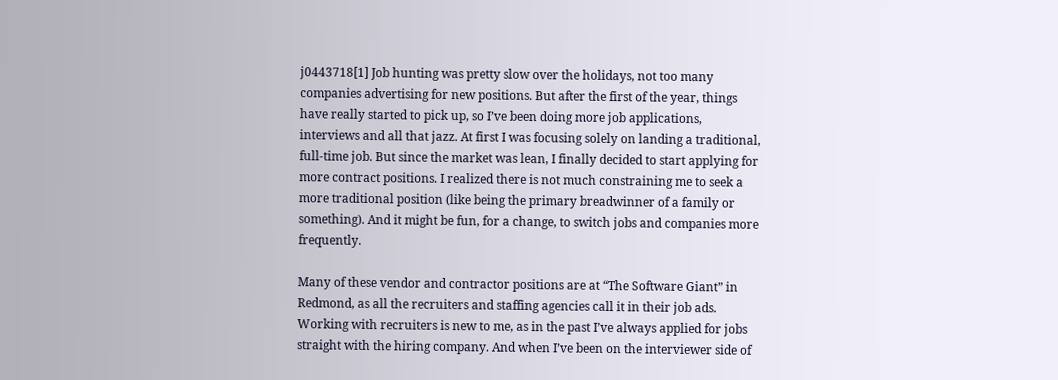j0443718[1] Job hunting was pretty slow over the holidays, not too many companies advertising for new positions. But after the first of the year, things have really started to pick up, so I’ve been doing more job applications, interviews and all that jazz. At first I was focusing solely on landing a traditional, full-time job. But since the market was lean, I finally decided to start applying for more contract positions. I realized there is not much constraining me to seek a more traditional position (like being the primary breadwinner of a family or something). And it might be fun, for a change, to switch jobs and companies more frequently.

Many of these vendor and contractor positions are at “The Software Giant” in Redmond, as all the recruiters and staffing agencies call it in their job ads. Working with recruiters is new to me, as in the past I’ve always applied for jobs straight with the hiring company. And when I’ve been on the interviewer side of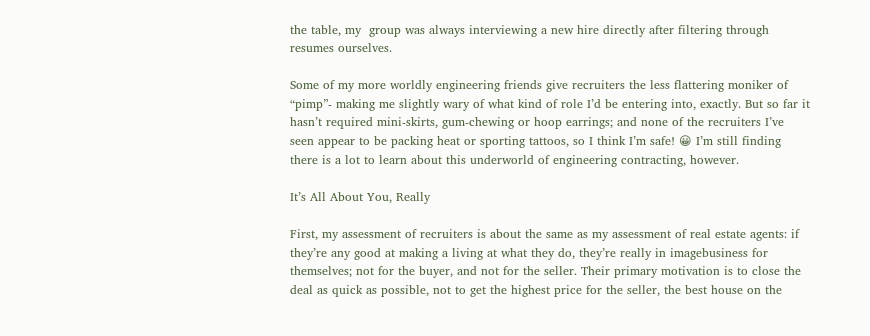the table, my  group was always interviewing a new hire directly after filtering through resumes ourselves.

Some of my more worldly engineering friends give recruiters the less flattering moniker of “pimp”- making me slightly wary of what kind of role I’d be entering into, exactly. But so far it hasn’t required mini-skirts, gum-chewing or hoop earrings; and none of the recruiters I’ve seen appear to be packing heat or sporting tattoos, so I think I’m safe! 😀 I’m still finding there is a lot to learn about this underworld of engineering contracting, however.

It’s All About You, Really

First, my assessment of recruiters is about the same as my assessment of real estate agents: if they’re any good at making a living at what they do, they’re really in imagebusiness for themselves; not for the buyer, and not for the seller. Their primary motivation is to close the deal as quick as possible, not to get the highest price for the seller, the best house on the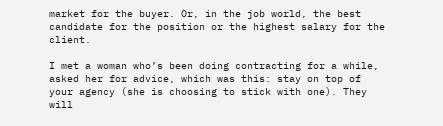market for the buyer. Or, in the job world, the best candidate for the position or the highest salary for the client.

I met a woman who’s been doing contracting for a while, asked her for advice, which was this: stay on top of your agency (she is choosing to stick with one). They will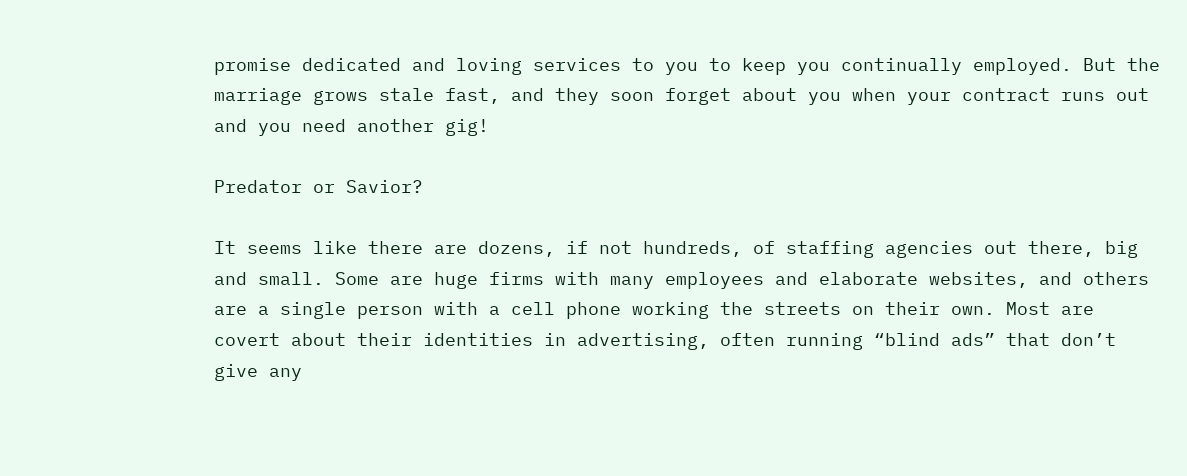promise dedicated and loving services to you to keep you continually employed. But the marriage grows stale fast, and they soon forget about you when your contract runs out and you need another gig!

Predator or Savior?

It seems like there are dozens, if not hundreds, of staffing agencies out there, big and small. Some are huge firms with many employees and elaborate websites, and others are a single person with a cell phone working the streets on their own. Most are covert about their identities in advertising, often running “blind ads” that don’t give any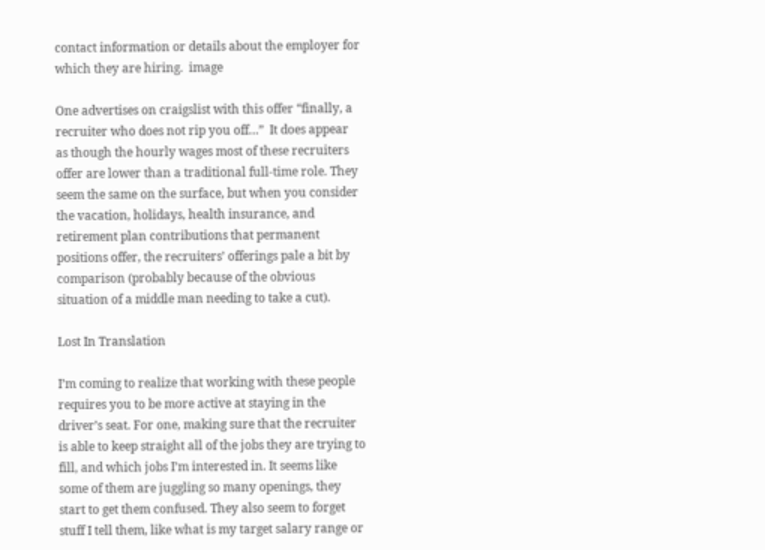contact information or details about the employer for which they are hiring.  image

One advertises on craigslist with this offer “finally, a recruiter who does not rip you off…”  It does appear as though the hourly wages most of these recruiters offer are lower than a traditional full-time role. They seem the same on the surface, but when you consider the vacation, holidays, health insurance, and retirement plan contributions that permanent positions offer, the recruiters’ offerings pale a bit by comparison (probably because of the obvious situation of a middle man needing to take a cut).

Lost In Translation

I’m coming to realize that working with these people requires you to be more active at staying in the driver’s seat. For one, making sure that the recruiter is able to keep straight all of the jobs they are trying to fill, and which jobs I’m interested in. It seems like some of them are juggling so many openings, they start to get them confused. They also seem to forget stuff I tell them, like what is my target salary range or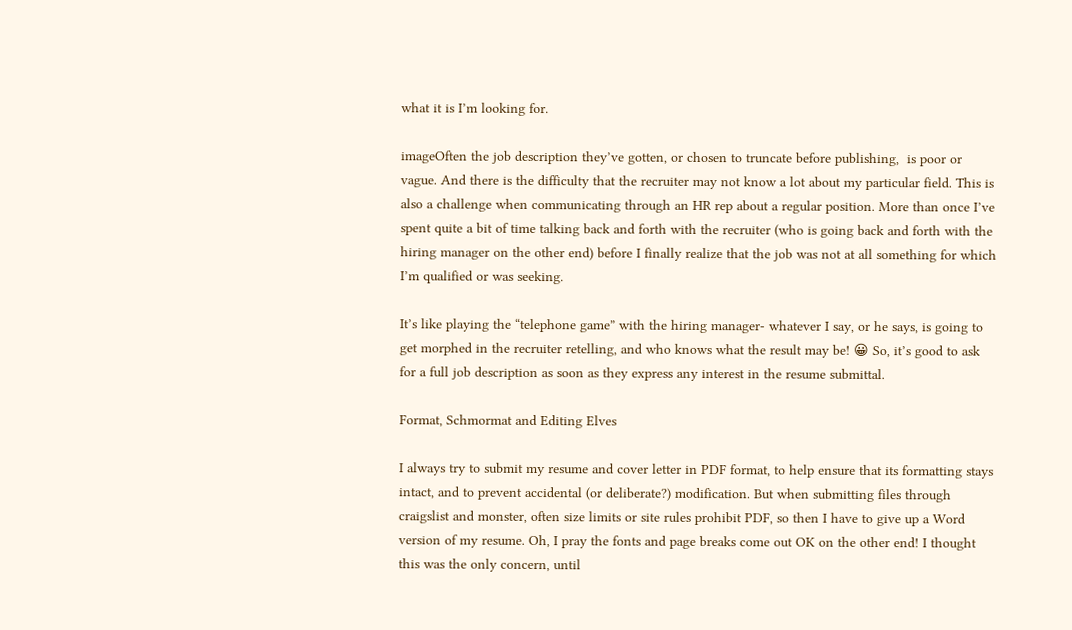what it is I’m looking for.

imageOften the job description they’ve gotten, or chosen to truncate before publishing,  is poor or vague. And there is the difficulty that the recruiter may not know a lot about my particular field. This is also a challenge when communicating through an HR rep about a regular position. More than once I’ve spent quite a bit of time talking back and forth with the recruiter (who is going back and forth with the hiring manager on the other end) before I finally realize that the job was not at all something for which I’m qualified or was seeking.

It’s like playing the “telephone game” with the hiring manager- whatever I say, or he says, is going to get morphed in the recruiter retelling, and who knows what the result may be! 😀 So, it’s good to ask for a full job description as soon as they express any interest in the resume submittal.

Format, Schmormat and Editing Elves

I always try to submit my resume and cover letter in PDF format, to help ensure that its formatting stays intact, and to prevent accidental (or deliberate?) modification. But when submitting files through craigslist and monster, often size limits or site rules prohibit PDF, so then I have to give up a Word version of my resume. Oh, I pray the fonts and page breaks come out OK on the other end! I thought this was the only concern, until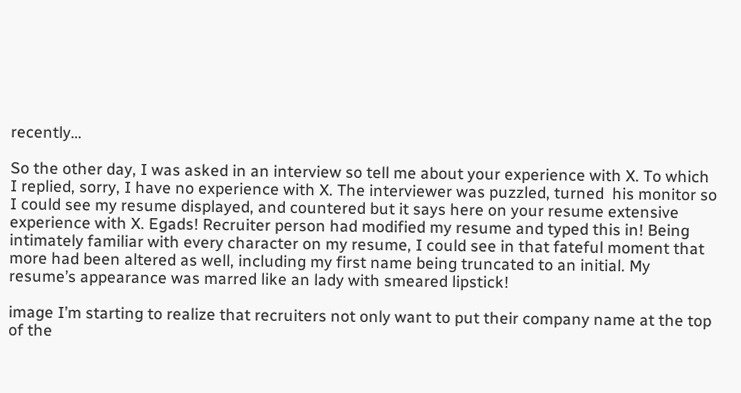recently…

So the other day, I was asked in an interview so tell me about your experience with X. To which I replied, sorry, I have no experience with X. The interviewer was puzzled, turned  his monitor so I could see my resume displayed, and countered but it says here on your resume extensive experience with X. Egads! Recruiter person had modified my resume and typed this in! Being intimately familiar with every character on my resume, I could see in that fateful moment that more had been altered as well, including my first name being truncated to an initial. My resume’s appearance was marred like an lady with smeared lipstick!

image I’m starting to realize that recruiters not only want to put their company name at the top of the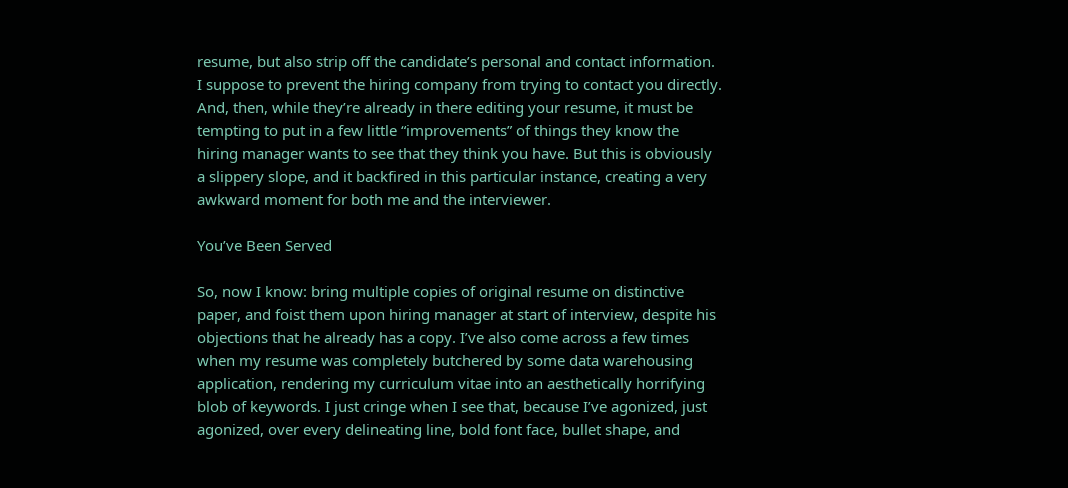resume, but also strip off the candidate’s personal and contact information. I suppose to prevent the hiring company from trying to contact you directly. And, then, while they’re already in there editing your resume, it must be tempting to put in a few little “improvements” of things they know the hiring manager wants to see that they think you have. But this is obviously a slippery slope, and it backfired in this particular instance, creating a very awkward moment for both me and the interviewer.

You’ve Been Served

So, now I know: bring multiple copies of original resume on distinctive paper, and foist them upon hiring manager at start of interview, despite his objections that he already has a copy. I’ve also come across a few times when my resume was completely butchered by some data warehousing application, rendering my curriculum vitae into an aesthetically horrifying blob of keywords. I just cringe when I see that, because I’ve agonized, just agonized, over every delineating line, bold font face, bullet shape, and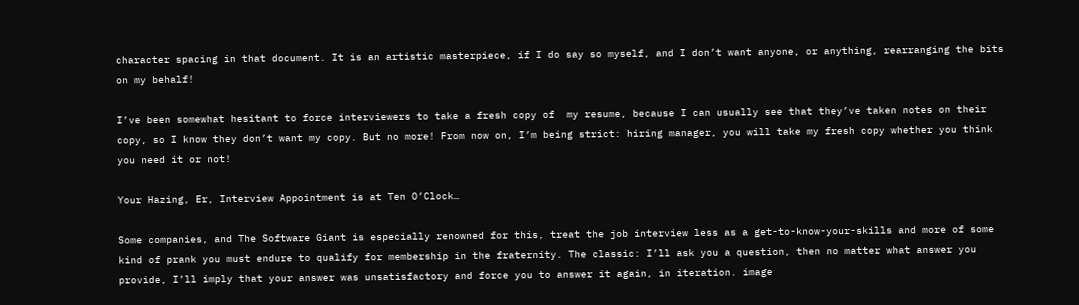character spacing in that document. It is an artistic masterpiece, if I do say so myself, and I don’t want anyone, or anything, rearranging the bits on my behalf!

I’ve been somewhat hesitant to force interviewers to take a fresh copy of  my resume, because I can usually see that they’ve taken notes on their copy, so I know they don’t want my copy. But no more! From now on, I’m being strict: hiring manager, you will take my fresh copy whether you think you need it or not!

Your Hazing, Er, Interview Appointment is at Ten O’Clock…

Some companies, and The Software Giant is especially renowned for this, treat the job interview less as a get-to-know-your-skills and more of some kind of prank you must endure to qualify for membership in the fraternity. The classic: I’ll ask you a question, then no matter what answer you provide, I’ll imply that your answer was unsatisfactory and force you to answer it again, in iteration. image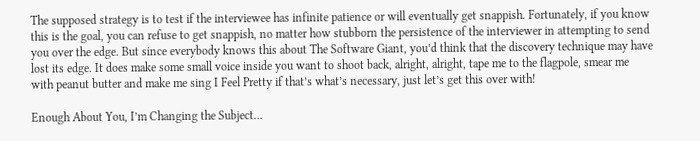The supposed strategy is to test if the interviewee has infinite patience or will eventually get snappish. Fortunately, if you know this is the goal, you can refuse to get snappish, no matter how stubborn the persistence of the interviewer in attempting to send you over the edge. But since everybody knows this about The Software Giant, you’d think that the discovery technique may have lost its edge. It does make some small voice inside you want to shoot back, alright, alright, tape me to the flagpole, smear me with peanut butter and make me sing I Feel Pretty if that’s what’s necessary, just let’s get this over with!

Enough About You, I’m Changing the Subject…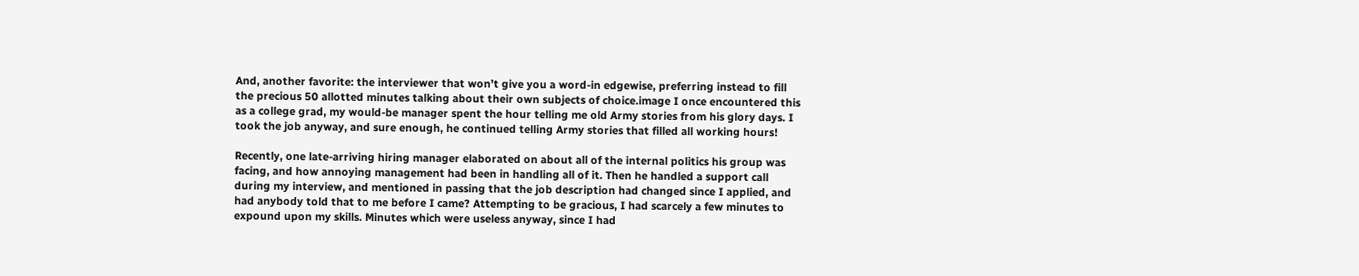And, another favorite: the interviewer that won’t give you a word-in edgewise, preferring instead to fill the precious 50 allotted minutes talking about their own subjects of choice.image I once encountered this as a college grad, my would-be manager spent the hour telling me old Army stories from his glory days. I took the job anyway, and sure enough, he continued telling Army stories that filled all working hours!

Recently, one late-arriving hiring manager elaborated on about all of the internal politics his group was facing, and how annoying management had been in handling all of it. Then he handled a support call during my interview, and mentioned in passing that the job description had changed since I applied, and had anybody told that to me before I came? Attempting to be gracious, I had scarcely a few minutes to expound upon my skills. Minutes which were useless anyway, since I had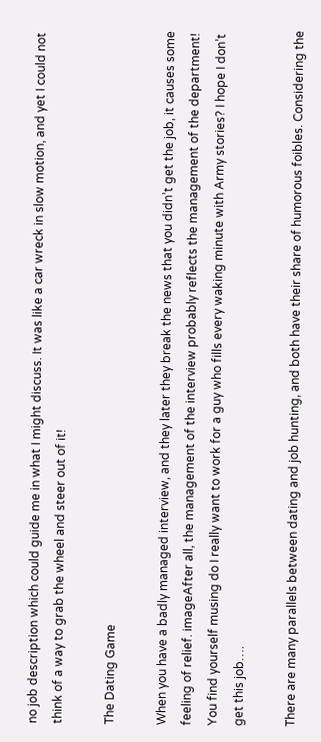no job description which could guide me in what I might discuss. It was like a car wreck in slow motion, and yet I could not think of a way to grab the wheel and steer out of it!

The Dating Game

When you have a badly managed interview, and they later they break the news that you didn’t get the job, it causes some feeling of relief. imageAfter all, the management of the interview probably reflects the management of the department! You find yourself musing do I really want to work for a guy who fills every waking minute with Army stories? I hope I don’t get this job….

There are many parallels between dating and job hunting, and both have their share of humorous foibles. Considering the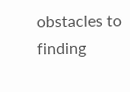obstacles to finding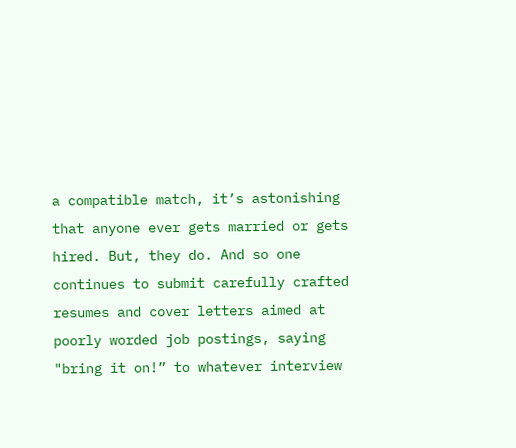a compatible match, it’s astonishing that anyone ever gets married or gets hired. But, they do. And so one continues to submit carefully crafted resumes and cover letters aimed at poorly worded job postings, saying "bring it on!” to whatever interview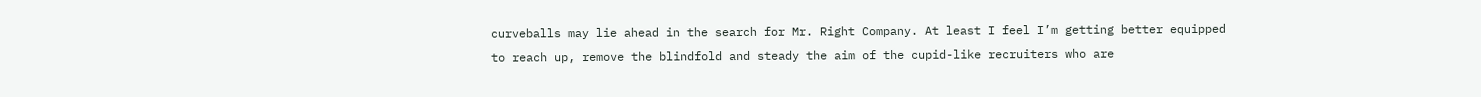curveballs may lie ahead in the search for Mr. Right Company. At least I feel I’m getting better equipped to reach up, remove the blindfold and steady the aim of the cupid-like recruiters who are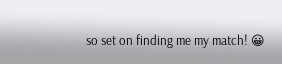so set on finding me my match! 😀